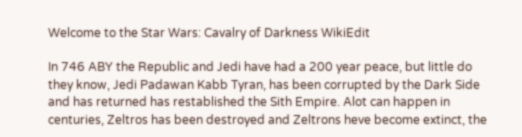Welcome to the Star Wars: Cavalry of Darkness WikiEdit

In 746 ABY the Republic and Jedi have had a 200 year peace, but little do they know, Jedi Padawan Kabb Tyran, has been corrupted by the Dark Side and has returned has restablished the Sith Empire. Alot can happen in centuries, Zeltros has been destroyed and Zeltrons heve become extinct, the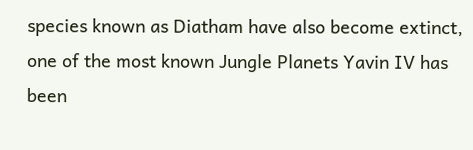species known as Diatham have also become extinct, one of the most known Jungle Planets Yavin IV has been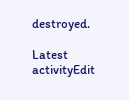destroyed.

Latest activityEdit